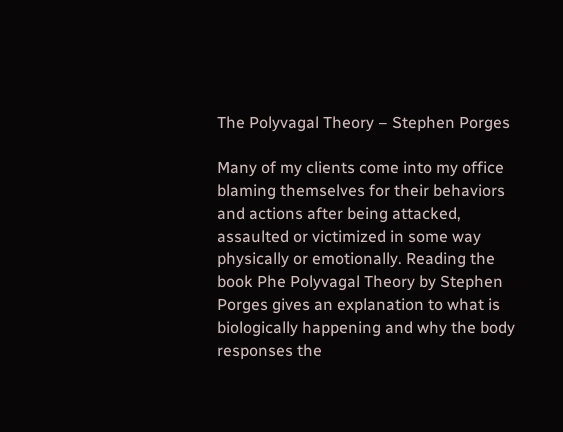The Polyvagal Theory – Stephen Porges

Many of my clients come into my office blaming themselves for their behaviors and actions after being attacked, assaulted or victimized in some way physically or emotionally. Reading the book Phe Polyvagal Theory by Stephen Porges gives an explanation to what is biologically happening and why the body responses the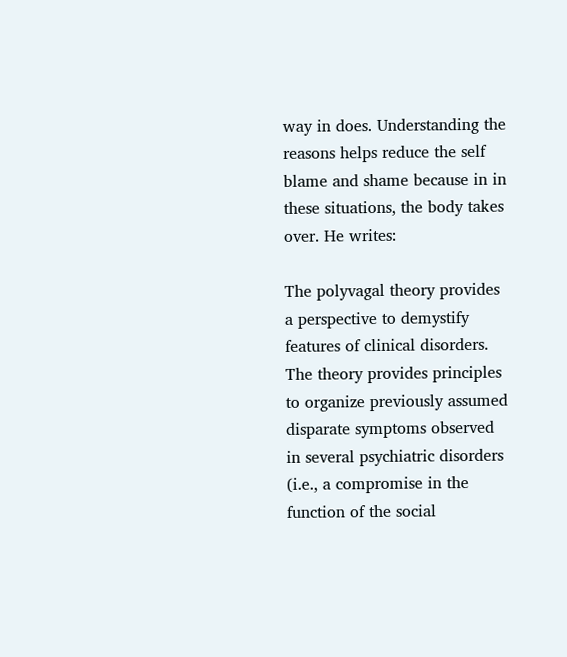way in does. Understanding the reasons helps reduce the self blame and shame because in in these situations, the body takes over. He writes:

The polyvagal theory provides a perspective to demystify features of clinical disorders. The theory provides principles to organize previously assumed disparate symptoms observed in several psychiatric disorders (i.e., a compromise in the function of the social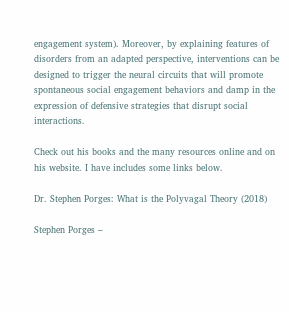engagement system). Moreover, by explaining features of disorders from an adapted perspective, interventions can be designed to trigger the neural circuits that will promote spontaneous social engagement behaviors and damp in the expression of defensive strategies that disrupt social interactions.

Check out his books and the many resources online and on his website. I have includes some links below.

Dr. Stephen Porges: What is the Polyvagal Theory (2018)

Stephen Porges –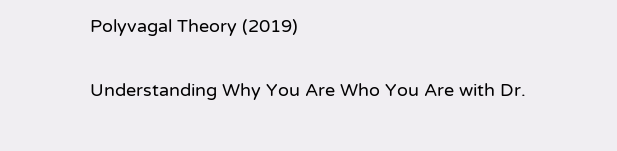Polyvagal Theory (2019)

Understanding Why You Are Who You Are with Dr.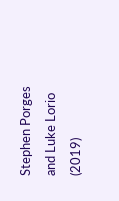Stephen Porges and Luke Lorio (2019)